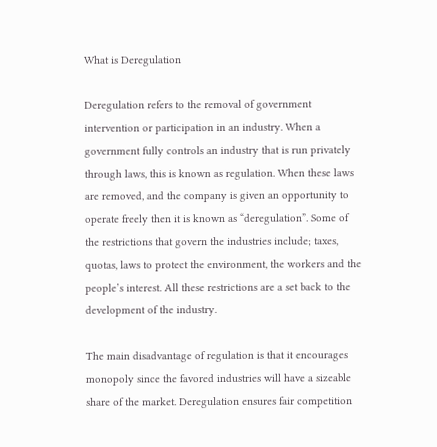What is Deregulation

Deregulation refers to the removal of government intervention or participation in an industry. When a government fully controls an industry that is run privately through laws, this is known as regulation. When these laws are removed, and the company is given an opportunity to operate freely then it is known as “deregulation”. Some of the restrictions that govern the industries include; taxes, quotas, laws to protect the environment, the workers and the people’s interest. All these restrictions are a set back to the development of the industry.

The main disadvantage of regulation is that it encourages monopoly since the favored industries will have a sizeable share of the market. Deregulation ensures fair competition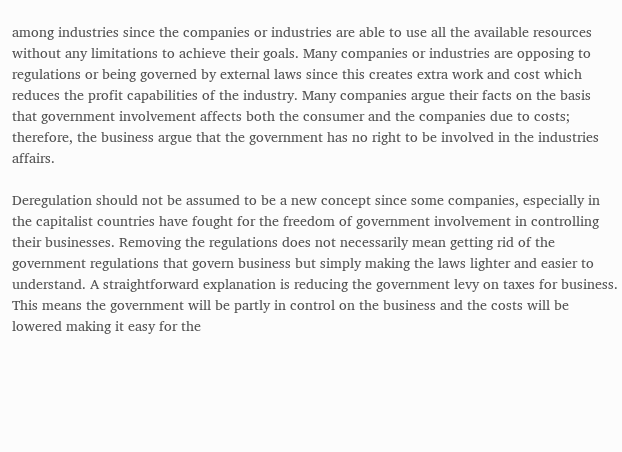among industries since the companies or industries are able to use all the available resources without any limitations to achieve their goals. Many companies or industries are opposing to regulations or being governed by external laws since this creates extra work and cost which reduces the profit capabilities of the industry. Many companies argue their facts on the basis that government involvement affects both the consumer and the companies due to costs; therefore, the business argue that the government has no right to be involved in the industries affairs.

Deregulation should not be assumed to be a new concept since some companies, especially in the capitalist countries have fought for the freedom of government involvement in controlling their businesses. Removing the regulations does not necessarily mean getting rid of the government regulations that govern business but simply making the laws lighter and easier to understand. A straightforward explanation is reducing the government levy on taxes for business. This means the government will be partly in control on the business and the costs will be lowered making it easy for the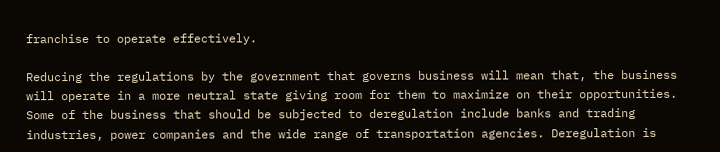franchise to operate effectively.

Reducing the regulations by the government that governs business will mean that, the business will operate in a more neutral state giving room for them to maximize on their opportunities. Some of the business that should be subjected to deregulation include banks and trading industries, power companies and the wide range of transportation agencies. Deregulation is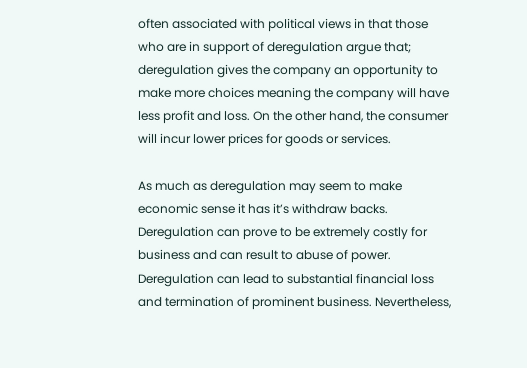often associated with political views in that those who are in support of deregulation argue that; deregulation gives the company an opportunity to make more choices meaning the company will have less profit and loss. On the other hand, the consumer will incur lower prices for goods or services.

As much as deregulation may seem to make economic sense it has it’s withdraw backs. Deregulation can prove to be extremely costly for business and can result to abuse of power. Deregulation can lead to substantial financial loss and termination of prominent business. Nevertheless,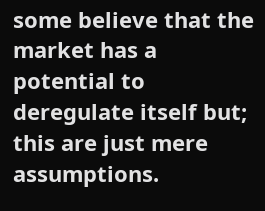some believe that the market has a potential to deregulate itself but; this are just mere assumptions.